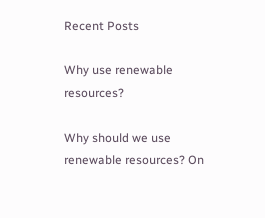Recent Posts

Why use renewable resources?

Why should we use renewable resources? On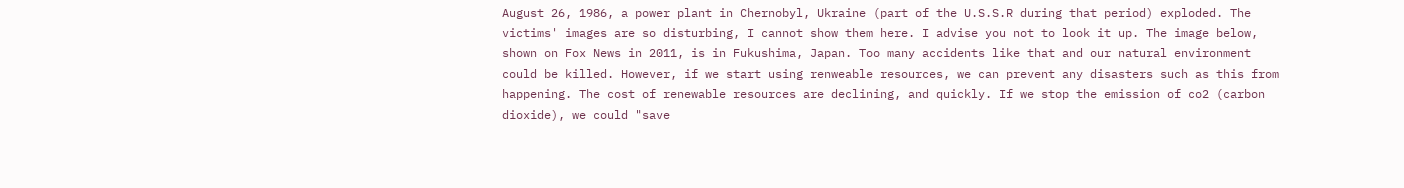August 26, 1986, a power plant in Chernobyl, Ukraine (part of the U.S.S.R during that period) exploded. The victims' images are so disturbing, I cannot show them here. I advise you not to look it up. The image below, shown on Fox News in 2011, is in Fukushima, Japan. Too many accidents like that and our natural environment could be killed. However, if we start using renweable resources, we can prevent any disasters such as this from happening. The cost of renewable resources are declining, and quickly. If we stop the emission of co2 (carbon dioxide), we could "save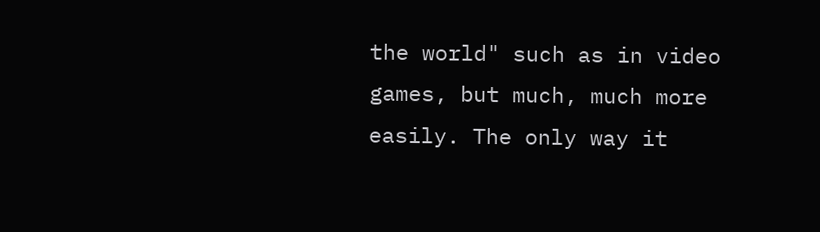the world" such as in video games, but much, much more easily. The only way it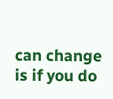can change is if you do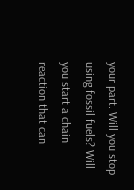your part. Will you stop using fossil fuels? Will you start a chain reaction that can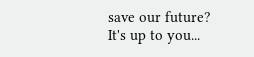save our future? It's up to you...